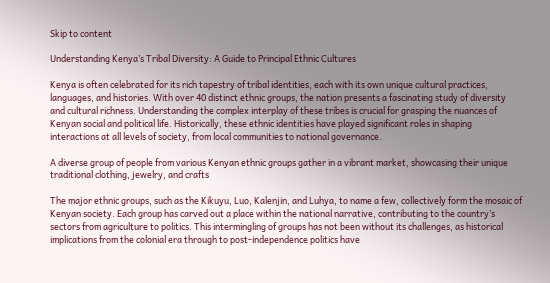Skip to content

Understanding Kenya’s Tribal Diversity: A Guide to Principal Ethnic Cultures

Kenya is often celebrated for its rich tapestry of tribal identities, each with its own unique cultural practices, languages, and histories. With over 40 distinct ethnic groups, the nation presents a fascinating study of diversity and cultural richness. Understanding the complex interplay of these tribes is crucial for grasping the nuances of Kenyan social and political life. Historically, these ethnic identities have played significant roles in shaping interactions at all levels of society, from local communities to national governance.

A diverse group of people from various Kenyan ethnic groups gather in a vibrant market, showcasing their unique traditional clothing, jewelry, and crafts

The major ethnic groups, such as the Kikuyu, Luo, Kalenjin, and Luhya, to name a few, collectively form the mosaic of Kenyan society. Each group has carved out a place within the national narrative, contributing to the country’s sectors from agriculture to politics. This intermingling of groups has not been without its challenges, as historical implications from the colonial era through to post-independence politics have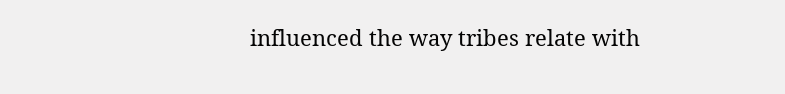influenced the way tribes relate with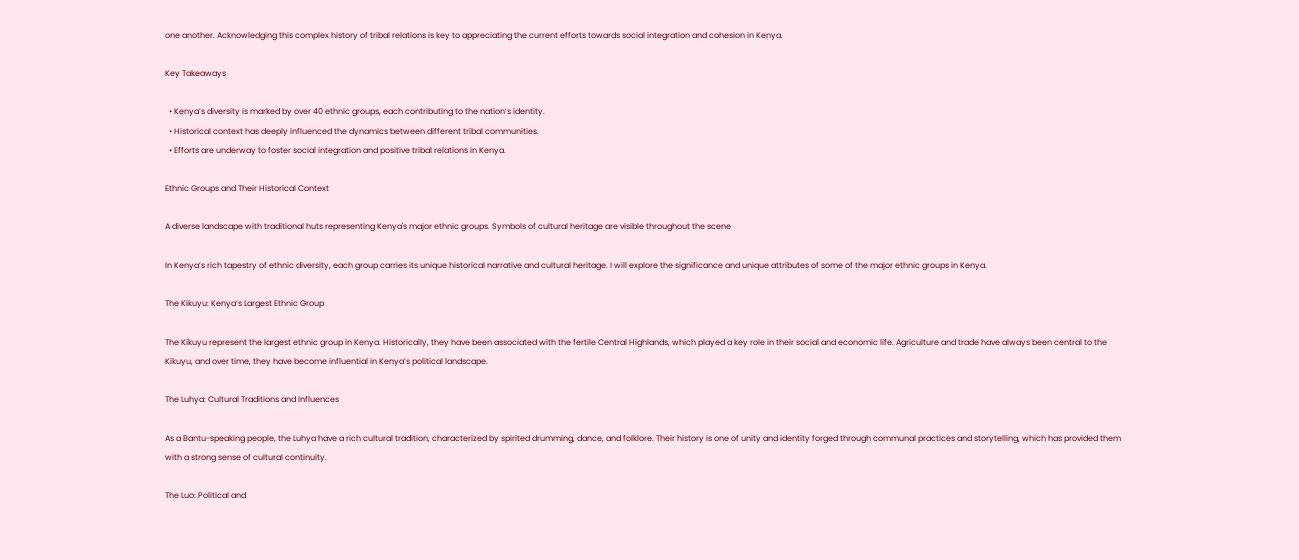one another. Acknowledging this complex history of tribal relations is key to appreciating the current efforts towards social integration and cohesion in Kenya.

Key Takeaways

  • Kenya’s diversity is marked by over 40 ethnic groups, each contributing to the nation’s identity.
  • Historical context has deeply influenced the dynamics between different tribal communities.
  • Efforts are underway to foster social integration and positive tribal relations in Kenya.

Ethnic Groups and Their Historical Context

A diverse landscape with traditional huts representing Kenya's major ethnic groups. Symbols of cultural heritage are visible throughout the scene

In Kenya’s rich tapestry of ethnic diversity, each group carries its unique historical narrative and cultural heritage. I will explore the significance and unique attributes of some of the major ethnic groups in Kenya.

The Kikuyu: Kenya’s Largest Ethnic Group

The Kikuyu represent the largest ethnic group in Kenya. Historically, they have been associated with the fertile Central Highlands, which played a key role in their social and economic life. Agriculture and trade have always been central to the Kikuyu, and over time, they have become influential in Kenya’s political landscape.

The Luhya: Cultural Traditions and Influences

As a Bantu-speaking people, the Luhya have a rich cultural tradition, characterized by spirited drumming, dance, and folklore. Their history is one of unity and identity forged through communal practices and storytelling, which has provided them with a strong sense of cultural continuity.

The Luo: Political and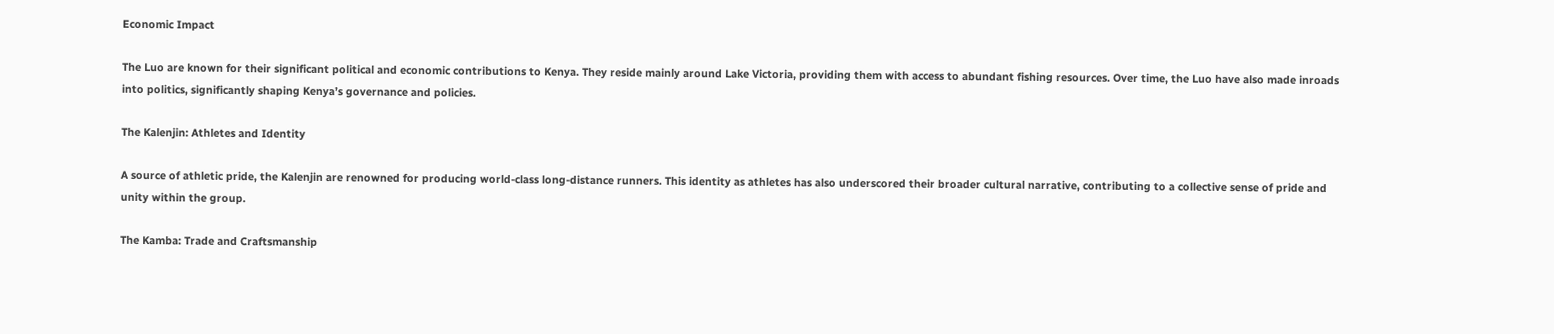Economic Impact

The Luo are known for their significant political and economic contributions to Kenya. They reside mainly around Lake Victoria, providing them with access to abundant fishing resources. Over time, the Luo have also made inroads into politics, significantly shaping Kenya’s governance and policies.

The Kalenjin: Athletes and Identity

A source of athletic pride, the Kalenjin are renowned for producing world-class long-distance runners. This identity as athletes has also underscored their broader cultural narrative, contributing to a collective sense of pride and unity within the group.

The Kamba: Trade and Craftsmanship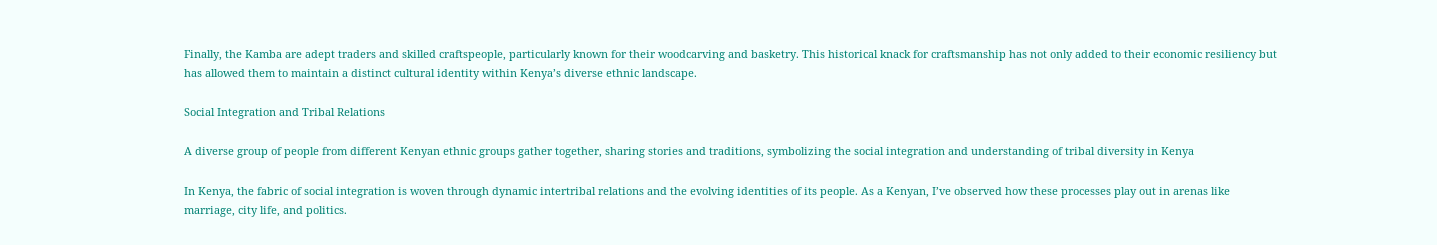Finally, the Kamba are adept traders and skilled craftspeople, particularly known for their woodcarving and basketry. This historical knack for craftsmanship has not only added to their economic resiliency but has allowed them to maintain a distinct cultural identity within Kenya’s diverse ethnic landscape.

Social Integration and Tribal Relations

A diverse group of people from different Kenyan ethnic groups gather together, sharing stories and traditions, symbolizing the social integration and understanding of tribal diversity in Kenya

In Kenya, the fabric of social integration is woven through dynamic intertribal relations and the evolving identities of its people. As a Kenyan, I’ve observed how these processes play out in arenas like marriage, city life, and politics.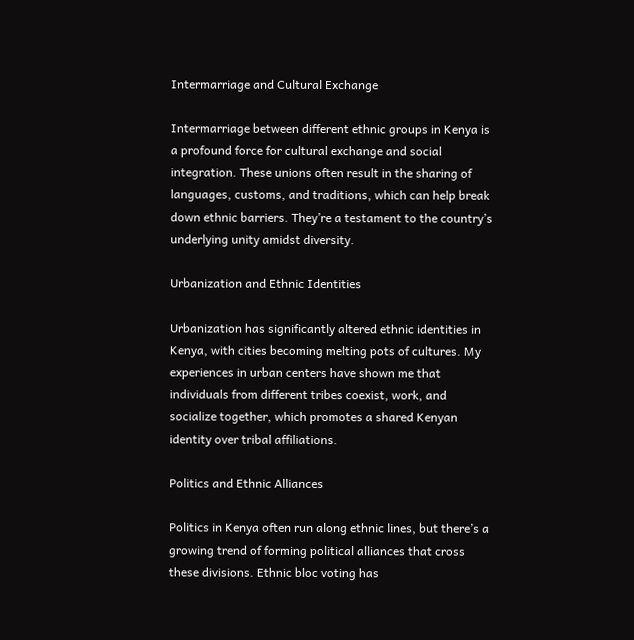Intermarriage and Cultural Exchange

Intermarriage between different ethnic groups in Kenya is a profound force for cultural exchange and social integration. These unions often result in the sharing of languages, customs, and traditions, which can help break down ethnic barriers. They’re a testament to the country’s underlying unity amidst diversity.

Urbanization and Ethnic Identities

Urbanization has significantly altered ethnic identities in Kenya, with cities becoming melting pots of cultures. My experiences in urban centers have shown me that individuals from different tribes coexist, work, and socialize together, which promotes a shared Kenyan identity over tribal affiliations.

Politics and Ethnic Alliances

Politics in Kenya often run along ethnic lines, but there’s a growing trend of forming political alliances that cross these divisions. Ethnic bloc voting has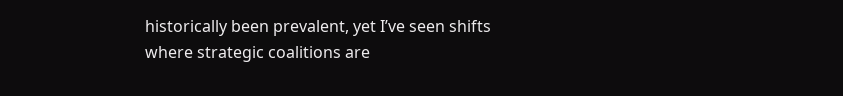historically been prevalent, yet I’ve seen shifts where strategic coalitions are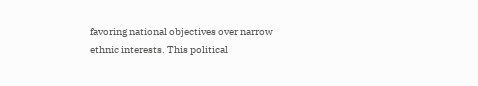favoring national objectives over narrow ethnic interests. This political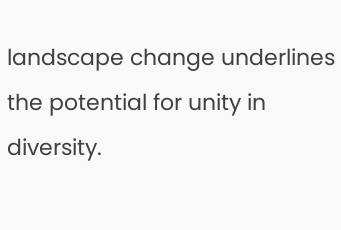landscape change underlines the potential for unity in diversity.